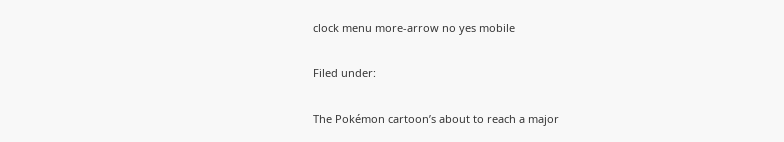clock menu more-arrow no yes mobile

Filed under:

The Pokémon cartoon’s about to reach a major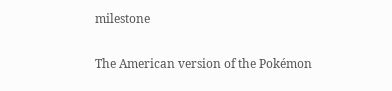milestone

The American version of the Pokémon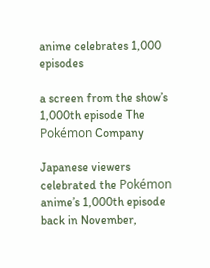anime celebrates 1,000 episodes

a screen from the show’s 1,000th episode The Pokémon Company

Japanese viewers celebrated the Pokémon anime’s 1,000th episode back in November,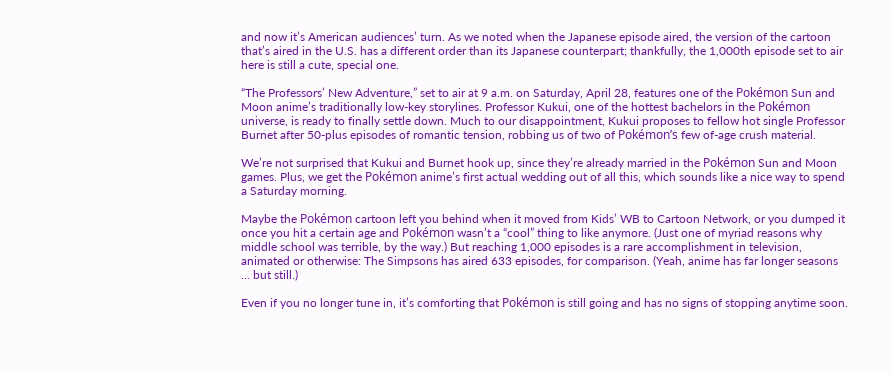and now it’s American audiences’ turn. As we noted when the Japanese episode aired, the version of the cartoon that’s aired in the U.S. has a different order than its Japanese counterpart; thankfully, the 1,000th episode set to air here is still a cute, special one.

“The Professors’ New Adventure,” set to air at 9 a.m. on Saturday, April 28, features one of the Pokémon Sun and Moon anime’s traditionally low-key storylines. Professor Kukui, one of the hottest bachelors in the Pokémon universe, is ready to finally settle down. Much to our disappointment, Kukui proposes to fellow hot single Professor Burnet after 50-plus episodes of romantic tension, robbing us of two of Pokémon’s few of-age crush material.

We’re not surprised that Kukui and Burnet hook up, since they’re already married in the Pokémon Sun and Moon games. Plus, we get the Pokémon anime’s first actual wedding out of all this, which sounds like a nice way to spend a Saturday morning.

Maybe the Pokémon cartoon left you behind when it moved from Kids’ WB to Cartoon Network, or you dumped it once you hit a certain age and Pokémon wasn’t a “cool” thing to like anymore. (Just one of myriad reasons why middle school was terrible, by the way.) But reaching 1,000 episodes is a rare accomplishment in television, animated or otherwise: The Simpsons has aired 633 episodes, for comparison. (Yeah, anime has far longer seasons ... but still.)

Even if you no longer tune in, it’s comforting that Pokémon is still going and has no signs of stopping anytime soon.